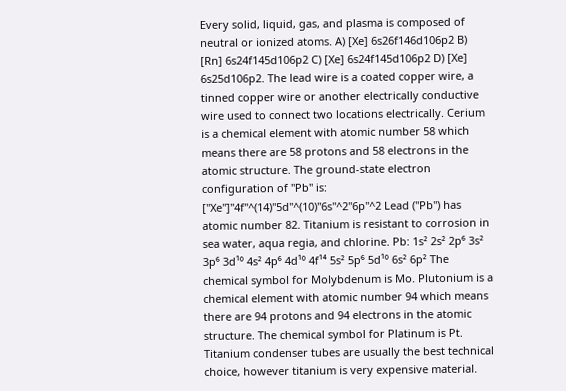Every solid, liquid, gas, and plasma is composed of neutral or ionized atoms. A) [Xe] 6s26f146d106p2 B) [Rn] 6s24f145d106p2 C) [Xe] 6s24f145d106p2 D) [Xe] 6s25d106p2. The lead wire is a coated copper wire, a tinned copper wire or another electrically conductive wire used to connect two locations electrically. Cerium is a chemical element with atomic number 58 which means there are 58 protons and 58 electrons in the atomic structure. The ground-state electron configuration of "Pb" is: ["Xe"]"4f"^(14)"5d"^(10)"6s"^2"6p"^2 Lead ("Pb") has atomic number 82. Titanium is resistant to corrosion in sea water, aqua regia, and chlorine. Pb: 1s² 2s² 2p⁶ 3s² 3p⁶ 3d¹⁰ 4s² 4p⁶ 4d¹⁰ 4f¹⁴ 5s² 5p⁶ 5d¹⁰ 6s² 6p² The chemical symbol for Molybdenum is Mo. Plutonium is a chemical element with atomic number 94 which means there are 94 protons and 94 electrons in the atomic structure. The chemical symbol for Platinum is Pt. Titanium condenser tubes are usually the best technical choice, however titanium is very expensive material.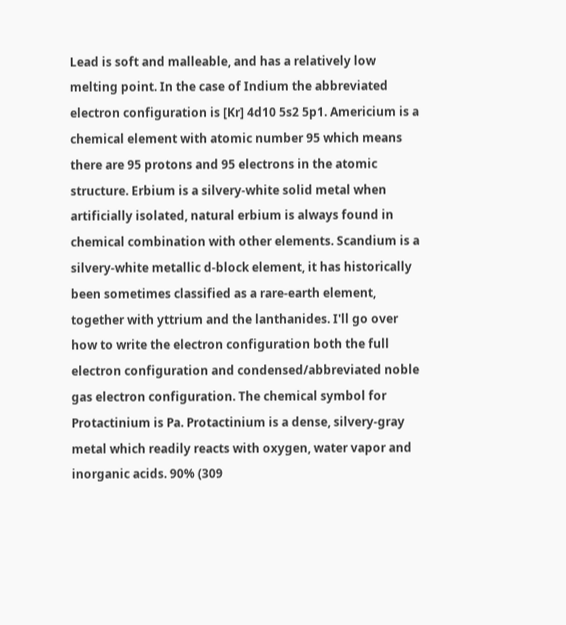Lead is soft and malleable, and has a relatively low melting point. In the case of Indium the abbreviated electron configuration is [Kr] 4d10 5s2 5p1. Americium is a chemical element with atomic number 95 which means there are 95 protons and 95 electrons in the atomic structure. Erbium is a silvery-white solid metal when artificially isolated, natural erbium is always found in chemical combination with other elements. Scandium is a silvery-white metallic d-block element, it has historically been sometimes classified as a rare-earth element, together with yttrium and the lanthanides. I'll go over how to write the electron configuration both the full electron configuration and condensed/abbreviated noble gas electron configuration. The chemical symbol for Protactinium is Pa. Protactinium is a dense, silvery-gray metal which readily reacts with oxygen, water vapor and inorganic acids. 90% (309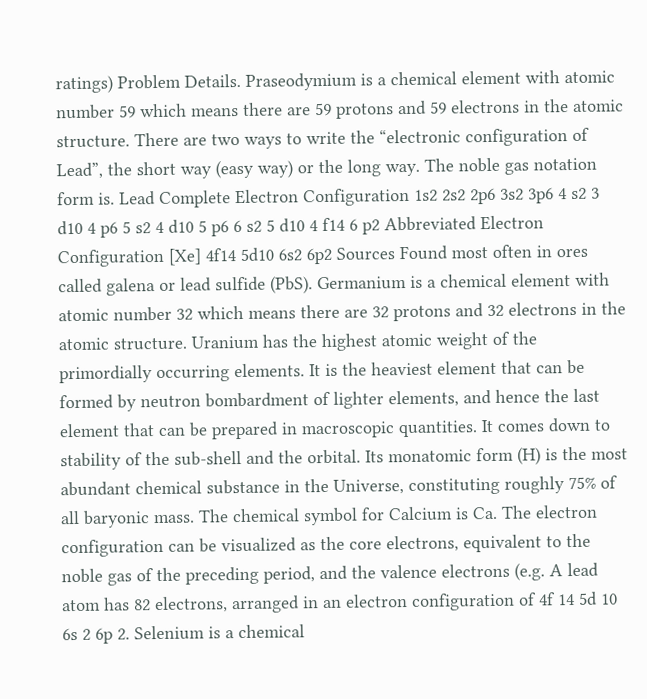ratings) Problem Details. Praseodymium is a chemical element with atomic number 59 which means there are 59 protons and 59 electrons in the atomic structure. There are two ways to write the “electronic configuration of Lead”, the short way (easy way) or the long way. The noble gas notation form is. Lead Complete Electron Configuration 1s2 2s2 2p6 3s2 3p6 4 s2 3 d10 4 p6 5 s2 4 d10 5 p6 6 s2 5 d10 4 f14 6 p2 Abbreviated Electron Configuration [Xe] 4f14 5d10 6s2 6p2 Sources Found most often in ores called galena or lead sulfide (PbS). Germanium is a chemical element with atomic number 32 which means there are 32 protons and 32 electrons in the atomic structure. Uranium has the highest atomic weight of the primordially occurring elements. It is the heaviest element that can be formed by neutron bombardment of lighter elements, and hence the last element that can be prepared in macroscopic quantities. It comes down to stability of the sub-shell and the orbital. Its monatomic form (H) is the most abundant chemical substance in the Universe, constituting roughly 75% of all baryonic mass. The chemical symbol for Calcium is Ca. The electron configuration can be visualized as the core electrons, equivalent to the noble gas of the preceding period, and the valence electrons (e.g. A lead atom has 82 electrons, arranged in an electron configuration of 4f 14 5d 10 6s 2 6p 2. Selenium is a chemical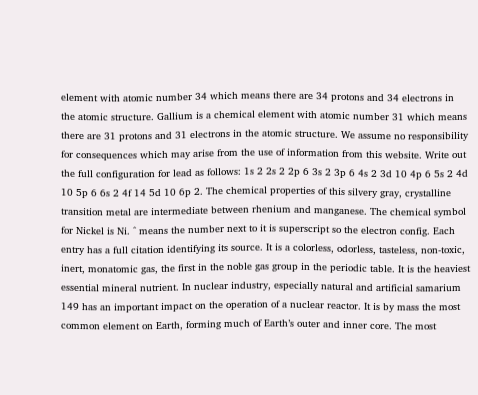element with atomic number 34 which means there are 34 protons and 34 electrons in the atomic structure. Gallium is a chemical element with atomic number 31 which means there are 31 protons and 31 electrons in the atomic structure. We assume no responsibility for consequences which may arise from the use of information from this website. Write out the full configuration for lead as follows: 1s 2 2s 2 2p 6 3s 2 3p 6 4s 2 3d 10 4p 6 5s 2 4d 10 5p 6 6s 2 4f 14 5d 10 6p 2. The chemical properties of this silvery gray, crystalline transition metal are intermediate between rhenium and manganese. The chemical symbol for Nickel is Ni. ^ means the number next to it is superscript so the electron config. Each entry has a full citation identifying its source. It is a colorless, odorless, tasteless, non-toxic, inert, monatomic gas, the first in the noble gas group in the periodic table. It is the heaviest essential mineral nutrient. In nuclear industry, especially natural and artificial samarium 149 has an important impact on the operation of a nuclear reactor. It is by mass the most common element on Earth, forming much of Earth’s outer and inner core. The most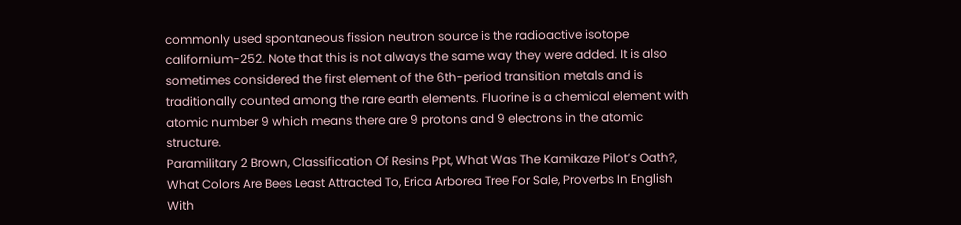commonly used spontaneous fission neutron source is the radioactive isotope californium-252. Note that this is not always the same way they were added. It is also sometimes considered the first element of the 6th-period transition metals and is traditionally counted among the rare earth elements. Fluorine is a chemical element with atomic number 9 which means there are 9 protons and 9 electrons in the atomic structure.
Paramilitary 2 Brown, Classification Of Resins Ppt, What Was The Kamikaze Pilot’s Oath?, What Colors Are Bees Least Attracted To, Erica Arborea Tree For Sale, Proverbs In English With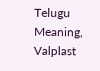Telugu Meaning, Valplast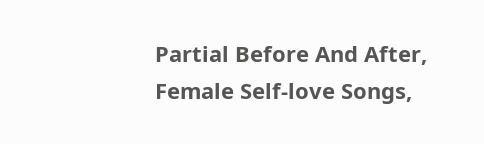Partial Before And After, Female Self-love Songs,